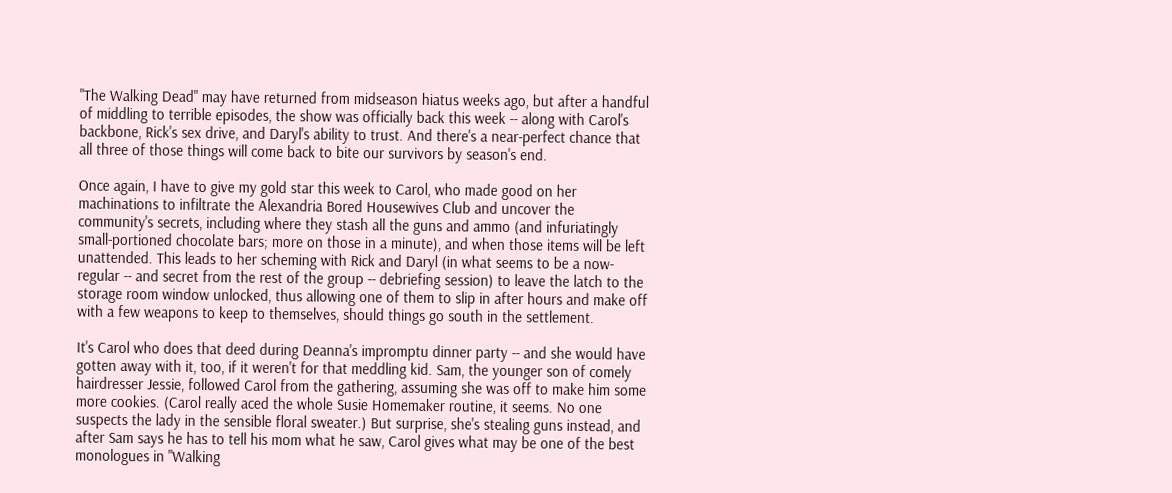"The Walking Dead" may have returned from midseason hiatus weeks ago, but after a handful of middling to terrible episodes, the show was officially back this week -- along with Carol's backbone, Rick's sex drive, and Daryl's ability to trust. And there's a near-perfect chance that all three of those things will come back to bite our survivors by season's end.

Once again, I have to give my gold star this week to Carol, who made good on her machinations to infiltrate the Alexandria Bored Housewives Club and uncover the community's secrets, including where they stash all the guns and ammo (and infuriatingly small-portioned chocolate bars; more on those in a minute), and when those items will be left unattended. This leads to her scheming with Rick and Daryl (in what seems to be a now-regular -- and secret from the rest of the group -- debriefing session) to leave the latch to the storage room window unlocked, thus allowing one of them to slip in after hours and make off with a few weapons to keep to themselves, should things go south in the settlement.

It's Carol who does that deed during Deanna's impromptu dinner party -- and she would have gotten away with it, too, if it weren't for that meddling kid. Sam, the younger son of comely hairdresser Jessie, followed Carol from the gathering, assuming she was off to make him some more cookies. (Carol really aced the whole Susie Homemaker routine, it seems. No one suspects the lady in the sensible floral sweater.) But surprise, she's stealing guns instead, and after Sam says he has to tell his mom what he saw, Carol gives what may be one of the best monologues in "Walking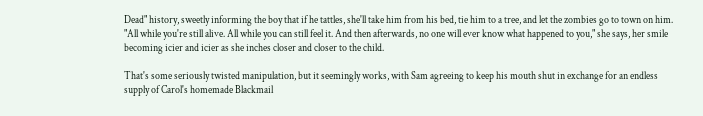Dead" history, sweetly informing the boy that if he tattles, she'll take him from his bed, tie him to a tree, and let the zombies go to town on him. "All while you're still alive. All while you can still feel it. And then afterwards, no one will ever know what happened to you," she says, her smile becoming icier and icier as she inches closer and closer to the child.

That's some seriously twisted manipulation, but it seemingly works, with Sam agreeing to keep his mouth shut in exchange for an endless supply of Carol's homemade Blackmail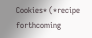Cookies* (*recipe forthcoming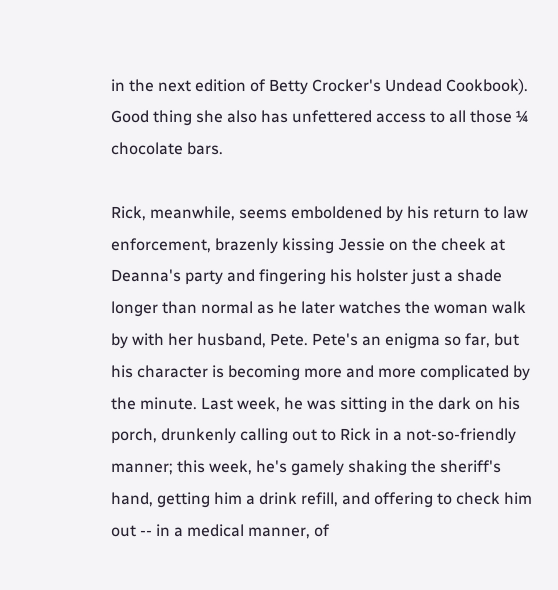in the next edition of Betty Crocker's Undead Cookbook). Good thing she also has unfettered access to all those ¼ chocolate bars.

Rick, meanwhile, seems emboldened by his return to law enforcement, brazenly kissing Jessie on the cheek at Deanna's party and fingering his holster just a shade longer than normal as he later watches the woman walk by with her husband, Pete. Pete's an enigma so far, but his character is becoming more and more complicated by the minute. Last week, he was sitting in the dark on his porch, drunkenly calling out to Rick in a not-so-friendly manner; this week, he's gamely shaking the sheriff's hand, getting him a drink refill, and offering to check him out -- in a medical manner, of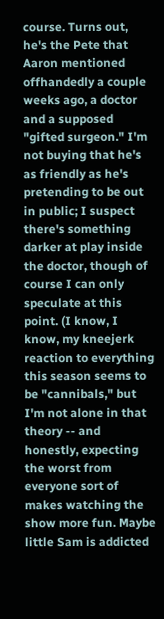course. Turns out, he's the Pete that Aaron mentioned offhandedly a couple weeks ago, a doctor and a supposed "gifted surgeon." I'm not buying that he's as friendly as he's pretending to be out in public; I suspect there's something darker at play inside the doctor, though of course I can only speculate at this point. (I know, I know, my kneejerk reaction to everything this season seems to be "cannibals," but I'm not alone in that theory -- and honestly, expecting the worst from everyone sort of makes watching the show more fun. Maybe little Sam is addicted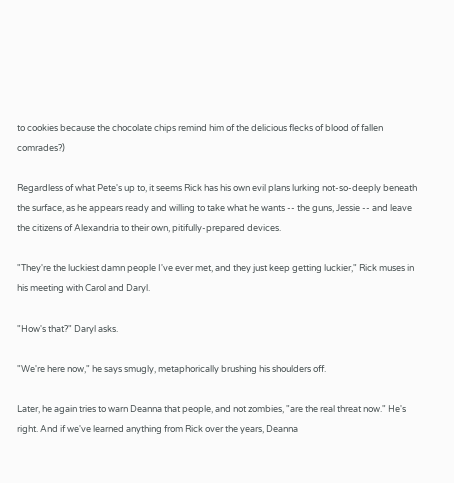to cookies because the chocolate chips remind him of the delicious flecks of blood of fallen comrades?)

Regardless of what Pete's up to, it seems Rick has his own evil plans lurking not-so-deeply beneath the surface, as he appears ready and willing to take what he wants -- the guns, Jessie -- and leave the citizens of Alexandria to their own, pitifully-prepared devices.

"They're the luckiest damn people I've ever met, and they just keep getting luckier," Rick muses in his meeting with Carol and Daryl.

"How's that?" Daryl asks.

"We're here now," he says smugly, metaphorically brushing his shoulders off.

Later, he again tries to warn Deanna that people, and not zombies, "are the real threat now." He's right. And if we've learned anything from Rick over the years, Deanna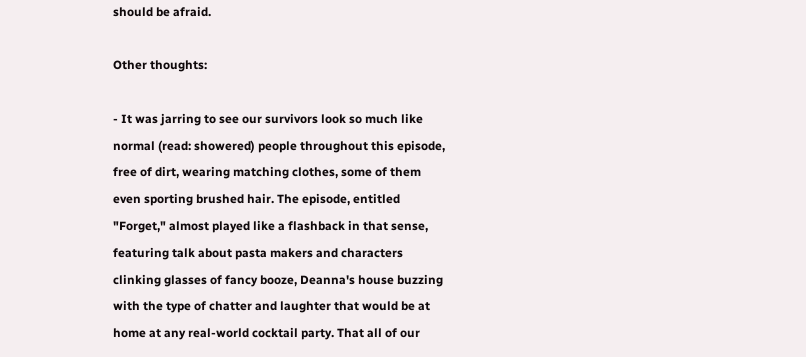should be afraid.

Other thoughts:

- It was jarring to see our survivors look so much like normal (read: showered) people throughout this episode, free of dirt, wearing matching clothes, some of them even sporting brushed hair. The episode, entitled "Forget," almost played like a flashback in that sense, featuring talk about pasta makers and characters clinking glasses of fancy booze, Deanna's house buzzing with the type of chatter and laughter that would be at home at any real-world cocktail party. That all of our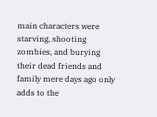main characters were starving, shooting zombies, and burying their dead friends and family mere days ago only adds to the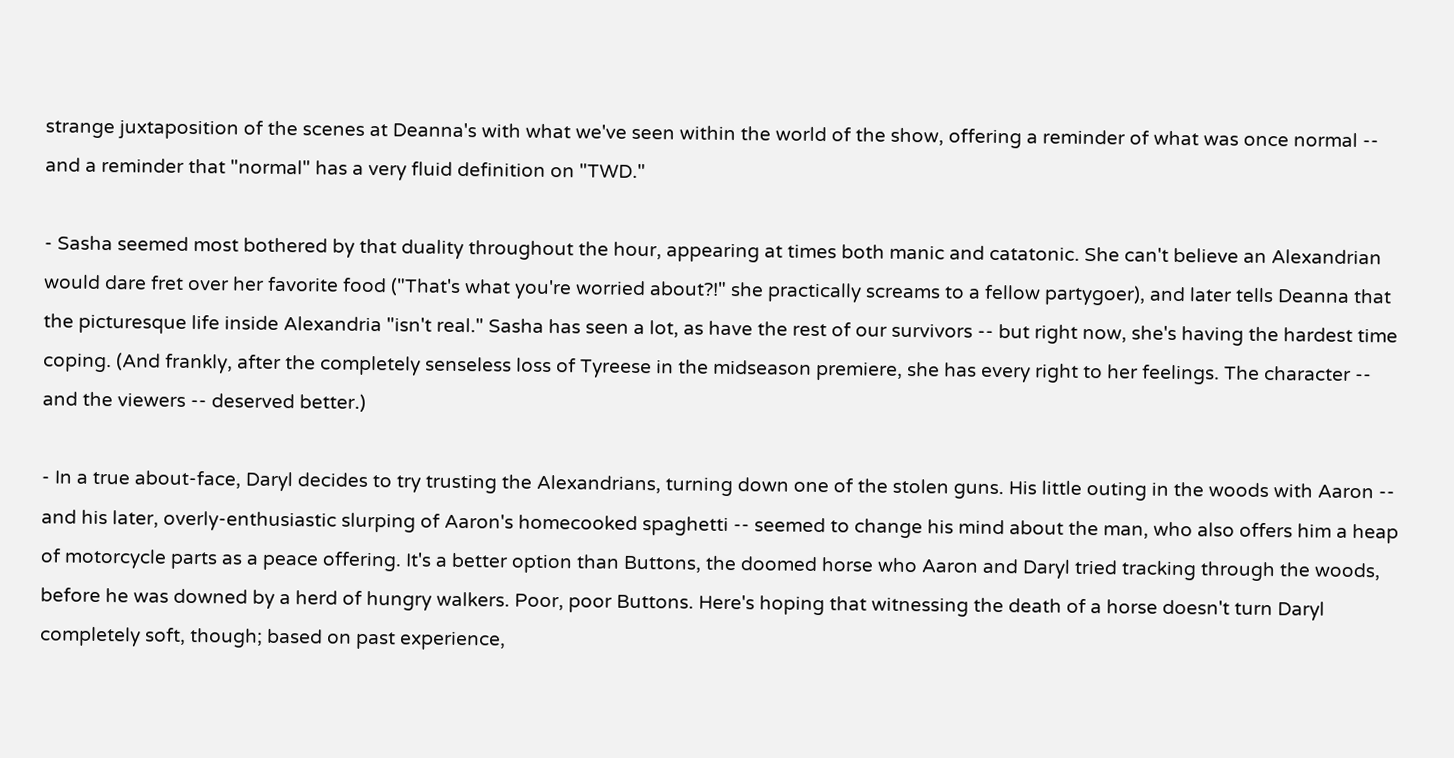strange juxtaposition of the scenes at Deanna's with what we've seen within the world of the show, offering a reminder of what was once normal -- and a reminder that "normal" has a very fluid definition on "TWD."

- Sasha seemed most bothered by that duality throughout the hour, appearing at times both manic and catatonic. She can't believe an Alexandrian would dare fret over her favorite food ("That's what you're worried about?!" she practically screams to a fellow partygoer), and later tells Deanna that the picturesque life inside Alexandria "isn't real." Sasha has seen a lot, as have the rest of our survivors -- but right now, she's having the hardest time coping. (And frankly, after the completely senseless loss of Tyreese in the midseason premiere, she has every right to her feelings. The character -- and the viewers -- deserved better.)

- In a true about-face, Daryl decides to try trusting the Alexandrians, turning down one of the stolen guns. His little outing in the woods with Aaron -- and his later, overly-enthusiastic slurping of Aaron's homecooked spaghetti -- seemed to change his mind about the man, who also offers him a heap of motorcycle parts as a peace offering. It's a better option than Buttons, the doomed horse who Aaron and Daryl tried tracking through the woods, before he was downed by a herd of hungry walkers. Poor, poor Buttons. Here's hoping that witnessing the death of a horse doesn't turn Daryl completely soft, though; based on past experience,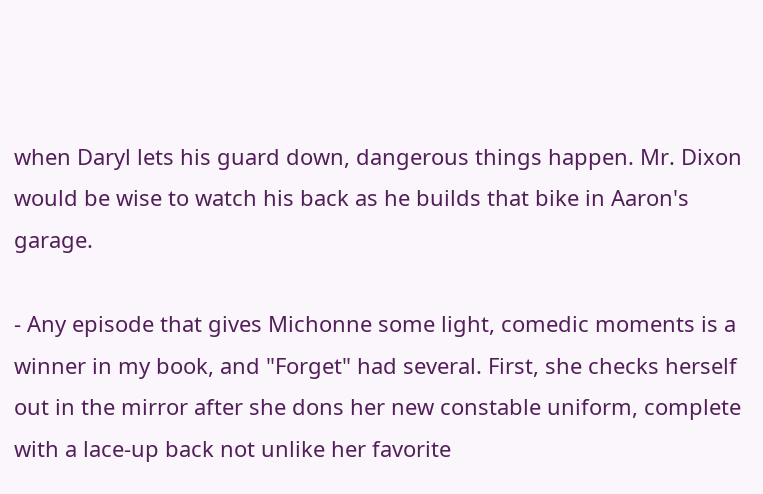when Daryl lets his guard down, dangerous things happen. Mr. Dixon would be wise to watch his back as he builds that bike in Aaron's garage.

- Any episode that gives Michonne some light, comedic moments is a winner in my book, and "Forget" had several. First, she checks herself out in the mirror after she dons her new constable uniform, complete with a lace-up back not unlike her favorite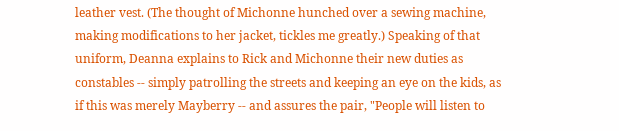leather vest. (The thought of Michonne hunched over a sewing machine, making modifications to her jacket, tickles me greatly.) Speaking of that uniform, Deanna explains to Rick and Michonne their new duties as constables -- simply patrolling the streets and keeping an eye on the kids, as if this was merely Mayberry -- and assures the pair, "People will listen to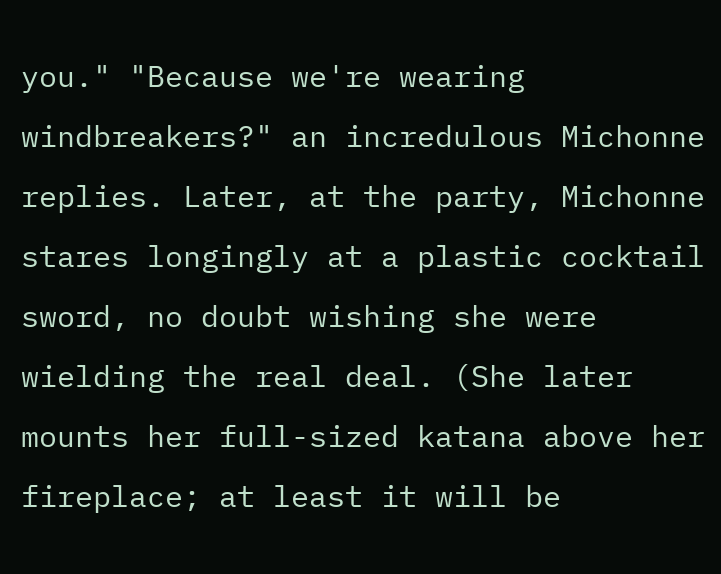you." "Because we're wearing windbreakers?" an incredulous Michonne replies. Later, at the party, Michonne stares longingly at a plastic cocktail sword, no doubt wishing she were wielding the real deal. (She later mounts her full-sized katana above her fireplace; at least it will be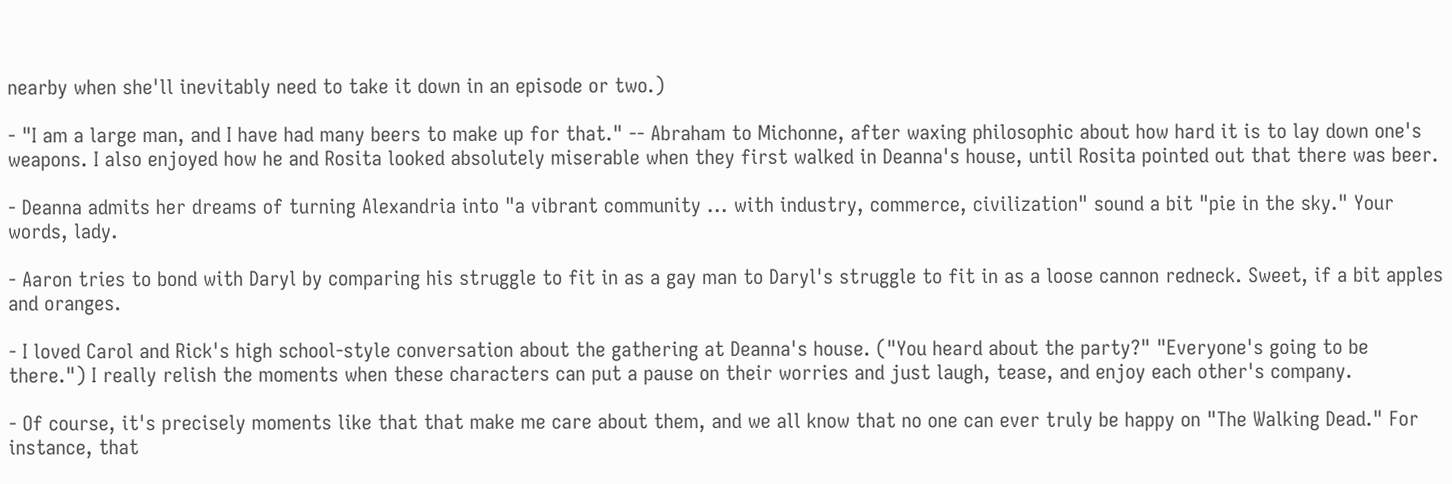nearby when she'll inevitably need to take it down in an episode or two.)

- "I am a large man, and I have had many beers to make up for that." -- Abraham to Michonne, after waxing philosophic about how hard it is to lay down one's weapons. I also enjoyed how he and Rosita looked absolutely miserable when they first walked in Deanna's house, until Rosita pointed out that there was beer.

- Deanna admits her dreams of turning Alexandria into "a vibrant community ... with industry, commerce, civilization" sound a bit "pie in the sky." Your words, lady.

- Aaron tries to bond with Daryl by comparing his struggle to fit in as a gay man to Daryl's struggle to fit in as a loose cannon redneck. Sweet, if a bit apples and oranges.

- I loved Carol and Rick's high school-style conversation about the gathering at Deanna's house. ("You heard about the party?" "Everyone's going to be there.") I really relish the moments when these characters can put a pause on their worries and just laugh, tease, and enjoy each other's company.

- Of course, it's precisely moments like that that make me care about them, and we all know that no one can ever truly be happy on "The Walking Dead." For instance, that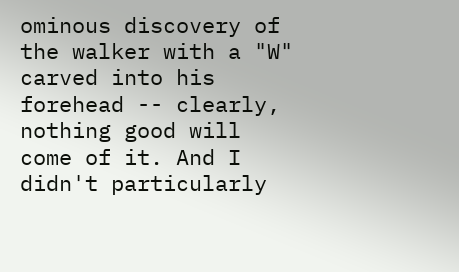ominous discovery of the walker with a "W" carved into his forehead -- clearly, nothing good will come of it. And I didn't particularly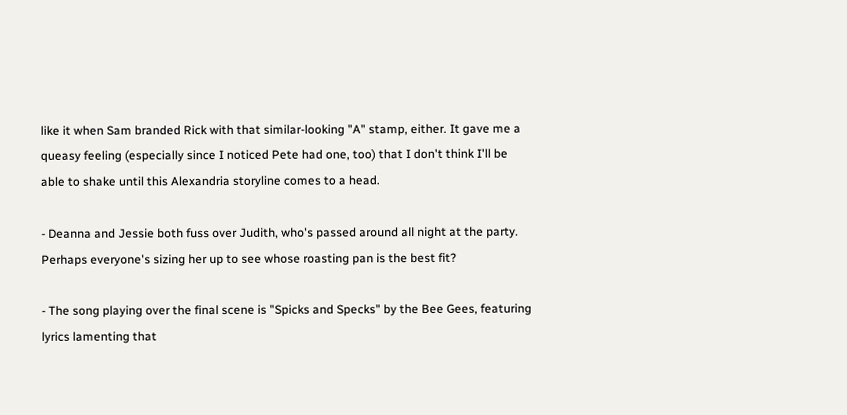like it when Sam branded Rick with that similar-looking "A" stamp, either. It gave me a queasy feeling (especially since I noticed Pete had one, too) that I don't think I'll be able to shake until this Alexandria storyline comes to a head.

- Deanna and Jessie both fuss over Judith, who's passed around all night at the party. Perhaps everyone's sizing her up to see whose roasting pan is the best fit?

- The song playing over the final scene is "Spicks and Specks" by the Bee Gees, featuring lyrics lamenting that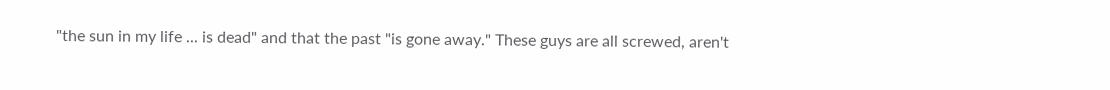"the sun in my life ... is dead" and that the past "is gone away." These guys are all screwed, aren't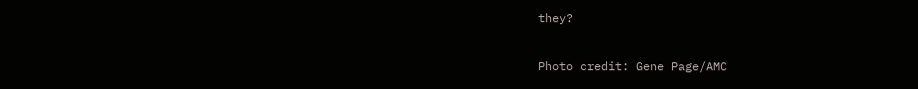they?

Photo credit: Gene Page/AMC